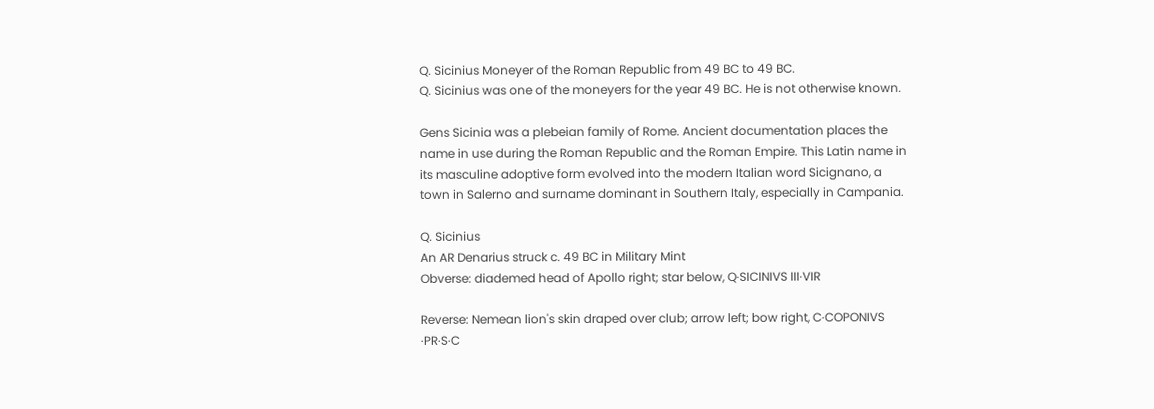Q. Sicinius Moneyer of the Roman Republic from 49 BC to 49 BC.
Q. Sicinius was one of the moneyers for the year 49 BC. He is not otherwise known.

Gens Sicinia was a plebeian family of Rome. Ancient documentation places the name in use during the Roman Republic and the Roman Empire. This Latin name in its masculine adoptive form evolved into the modern Italian word Sicignano, a town in Salerno and surname dominant in Southern Italy, especially in Campania.

Q. Sicinius
An AR Denarius struck c. 49 BC in Military Mint
Obverse: diademed head of Apollo right; star below, Q·SICINIVS III·VIR

Reverse: Nemean lion's skin draped over club; arrow left; bow right, C·COPONIVS ·PR·S·C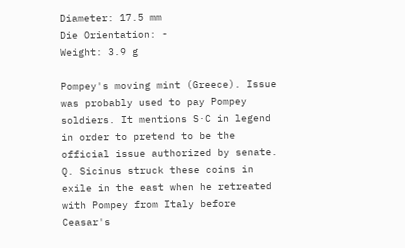Diameter: 17.5 mm
Die Orientation: -
Weight: 3.9 g

Pompey's moving mint (Greece). Issue was probably used to pay Pompey soldiers. It mentions S·C in legend in order to pretend to be the official issue authorized by senate. Q. Sicinus struck these coins in exile in the east when he retreated with Pompey from Italy before Ceasar's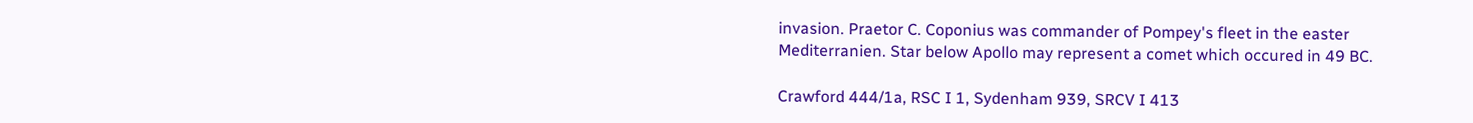invasion. Praetor C. Coponius was commander of Pompey's fleet in the easter Mediterranien. Star below Apollo may represent a comet which occured in 49 BC.

Crawford 444/1a, RSC I 1, Sydenham 939, SRCV I 413